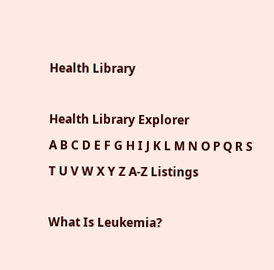Health Library

Health Library Explorer
A B C D E F G H I J K L M N O P Q R S T U V W X Y Z A-Z Listings

What Is Leukemia?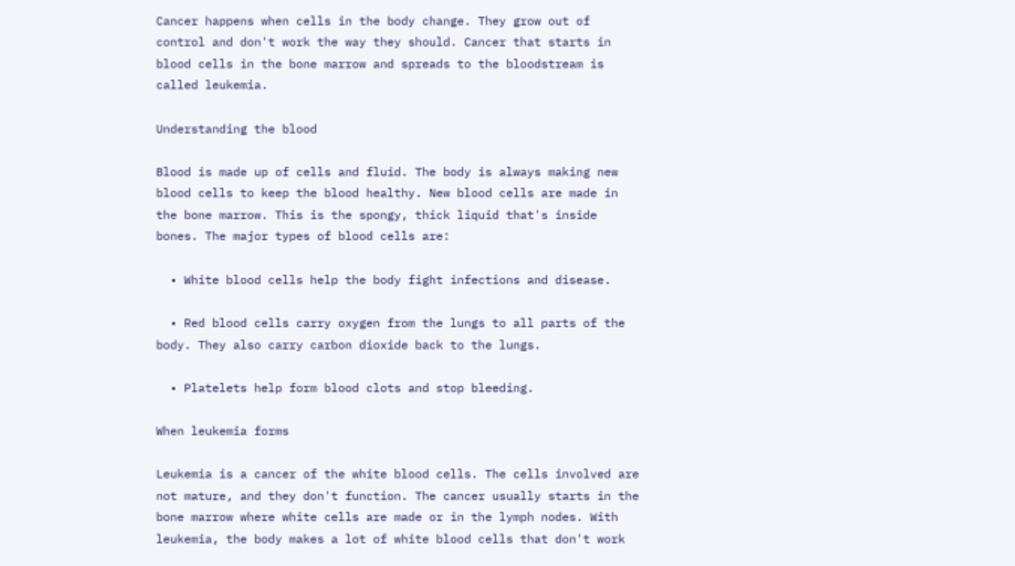Cancer happens when cells in the body change. They grow out of control and don't work the way they should. Cancer that starts in blood cells in the bone marrow and spreads to the bloodstream is called leukemia.

Understanding the blood

Blood is made up of cells and fluid. The body is always making new blood cells to keep the blood healthy. New blood cells are made in the bone marrow. This is the spongy, thick liquid that's inside bones. The major types of blood cells are:

  • White blood cells help the body fight infections and disease.

  • Red blood cells carry oxygen from the lungs to all parts of the body. They also carry carbon dioxide back to the lungs.

  • Platelets help form blood clots and stop bleeding.

When leukemia forms

Leukemia is a cancer of the white blood cells. The cells involved are not mature, and they don't function. The cancer usually starts in the bone marrow where white cells are made or in the lymph nodes. With leukemia, the body makes a lot of white blood cells that don't work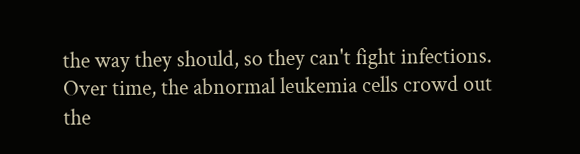the way they should, so they can't fight infections. Over time, the abnormal leukemia cells crowd out the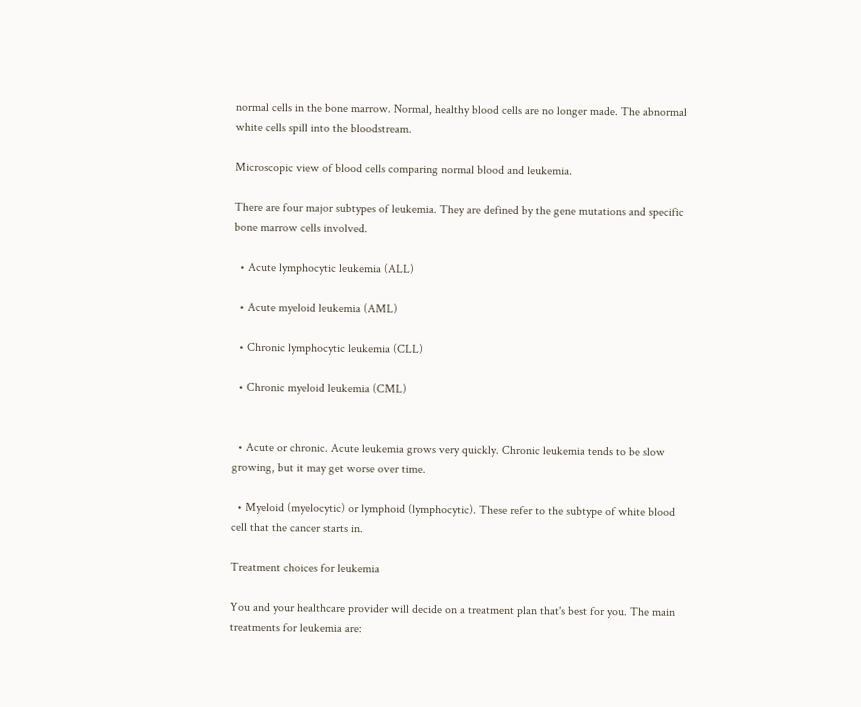normal cells in the bone marrow. Normal, healthy blood cells are no longer made. The abnormal white cells spill into the bloodstream.

Microscopic view of blood cells comparing normal blood and leukemia.

There are four major subtypes of leukemia. They are defined by the gene mutations and specific bone marrow cells involved.

  • Acute lymphocytic leukemia (ALL)

  • Acute myeloid leukemia (AML)

  • Chronic lymphocytic leukemia (CLL)

  • Chronic myeloid leukemia (CML)


  • Acute or chronic. Acute leukemia grows very quickly. Chronic leukemia tends to be slow growing, but it may get worse over time.

  • Myeloid (myelocytic) or lymphoid (lymphocytic). These refer to the subtype of white blood cell that the cancer starts in.

Treatment choices for leukemia

You and your healthcare provider will decide on a treatment plan that's best for you. The main treatments for leukemia are: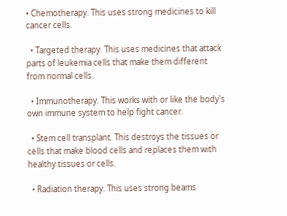• Chemotherapy. This uses strong medicines to kill cancer cells.

  • Targeted therapy. This uses medicines that attack parts of leukemia cells that make them different from normal cells.

  • Immunotherapy. This works with or like the body's own immune system to help fight cancer.

  • Stem cell transplant. This destroys the tissues or cells that make blood cells and replaces them with healthy tissues or cells.

  • Radiation therapy. This uses strong beams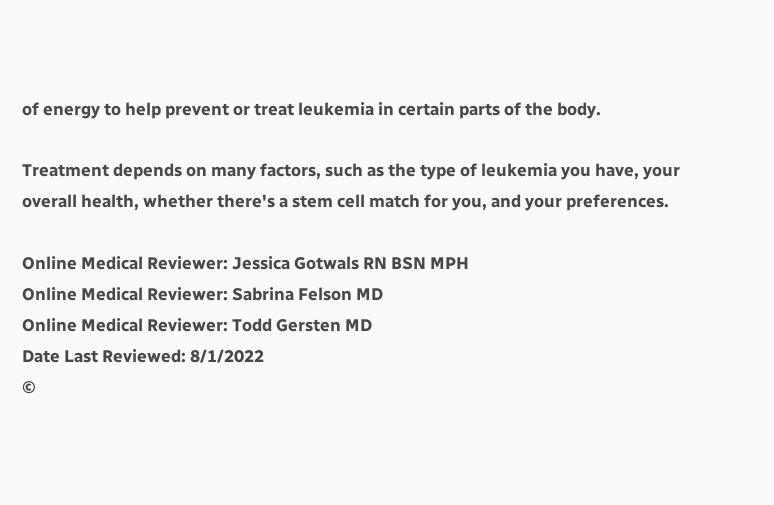of energy to help prevent or treat leukemia in certain parts of the body.

Treatment depends on many factors, such as the type of leukemia you have, your overall health, whether there's a stem cell match for you, and your preferences.

Online Medical Reviewer: Jessica Gotwals RN BSN MPH
Online Medical Reviewer: Sabrina Felson MD
Online Medical Reviewer: Todd Gersten MD
Date Last Reviewed: 8/1/2022
©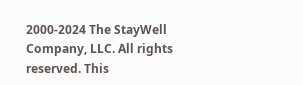2000-2024 The StayWell Company, LLC. All rights reserved. This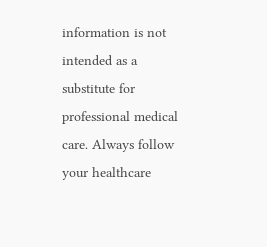information is not intended as a substitute for professional medical care. Always follow your healthcare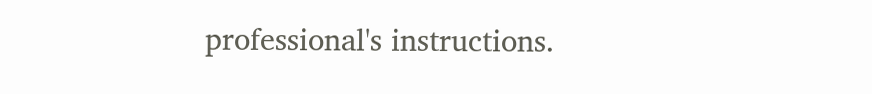professional's instructions.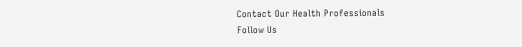Contact Our Health Professionals
Follow Us